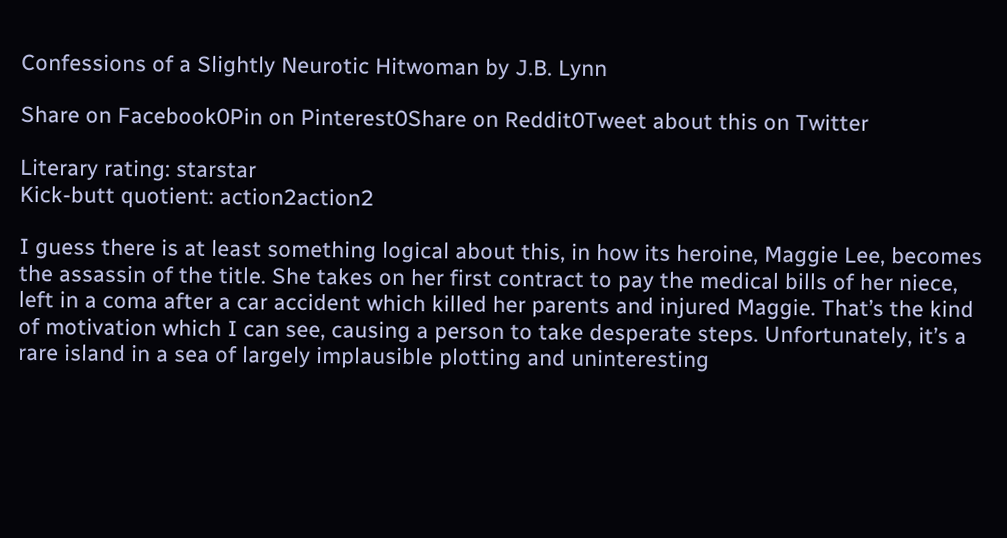Confessions of a Slightly Neurotic Hitwoman by J.B. Lynn

Share on Facebook0Pin on Pinterest0Share on Reddit0Tweet about this on Twitter

Literary rating: starstar
Kick-butt quotient: action2action2

I guess there is at least something logical about this, in how its heroine, Maggie Lee, becomes the assassin of the title. She takes on her first contract to pay the medical bills of her niece, left in a coma after a car accident which killed her parents and injured Maggie. That’s the kind of motivation which I can see, causing a person to take desperate steps. Unfortunately, it’s a rare island in a sea of largely implausible plotting and uninteresting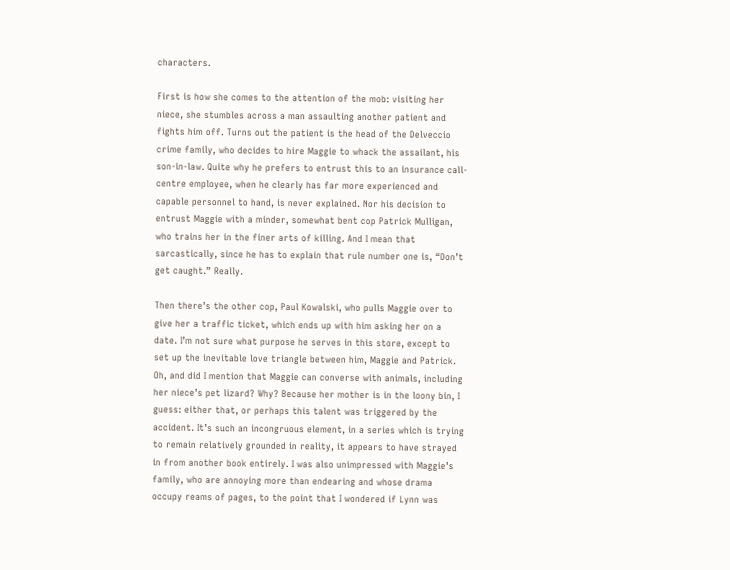characters.

First is how she comes to the attention of the mob: visiting her niece, she stumbles across a man assaulting another patient and fights him off. Turns out the patient is the head of the Delveccio crime family, who decides to hire Maggie to whack the assailant, his son-in-law. Quite why he prefers to entrust this to an insurance call-centre employee, when he clearly has far more experienced and capable personnel to hand, is never explained. Nor his decision to entrust Maggie with a minder, somewhat bent cop Patrick Mulligan, who trains her in the finer arts of killing. And I mean that sarcastically, since he has to explain that rule number one is, “Don’t get caught.” Really.

Then there’s the other cop, Paul Kowalski, who pulls Maggie over to give her a traffic ticket, which ends up with him asking her on a date. I’m not sure what purpose he serves in this store, except to set up the inevitable love triangle between him, Maggie and Patrick. Oh, and did I mention that Maggie can converse with animals, including her niece’s pet lizard? Why? Because her mother is in the loony bin, I guess: either that, or perhaps this talent was triggered by the accident. It’s such an incongruous element, in a series which is trying to remain relatively grounded in reality, it appears to have strayed in from another book entirely. I was also unimpressed with Maggie’s family, who are annoying more than endearing and whose drama occupy reams of pages, to the point that I wondered if Lynn was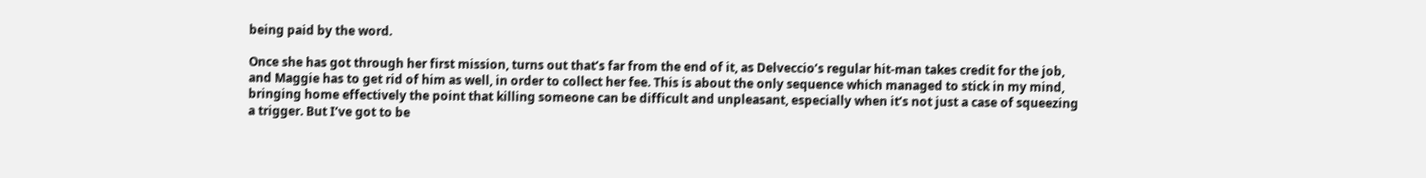being paid by the word.

Once she has got through her first mission, turns out that’s far from the end of it, as Delveccio’s regular hit-man takes credit for the job, and Maggie has to get rid of him as well, in order to collect her fee. This is about the only sequence which managed to stick in my mind, bringing home effectively the point that killing someone can be difficult and unpleasant, especially when it’s not just a case of squeezing a trigger. But I’ve got to be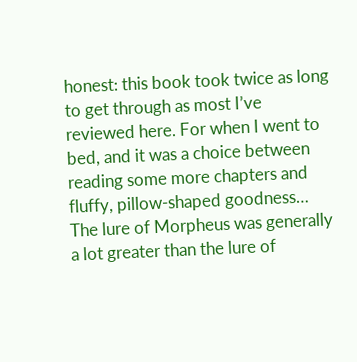honest: this book took twice as long to get through as most I’ve reviewed here. For when I went to bed, and it was a choice between reading some more chapters and fluffy, pillow-shaped goodness… The lure of Morpheus was generally a lot greater than the lure of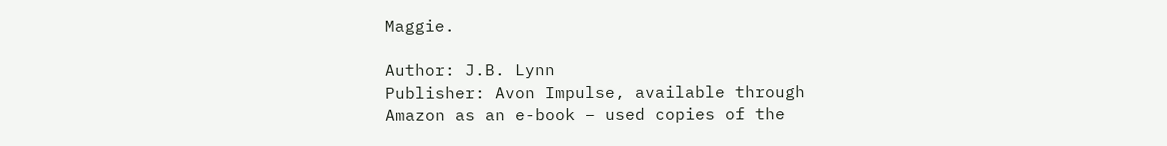Maggie.

Author: J.B. Lynn
Publisher: Avon Impulse, available through Amazon as an e-book – used copies of the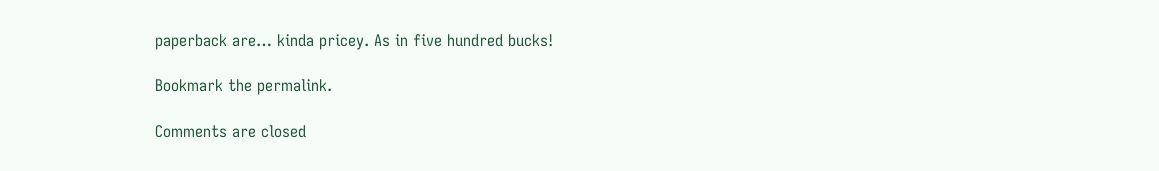paperback are… kinda pricey. As in five hundred bucks!

Bookmark the permalink.

Comments are closed